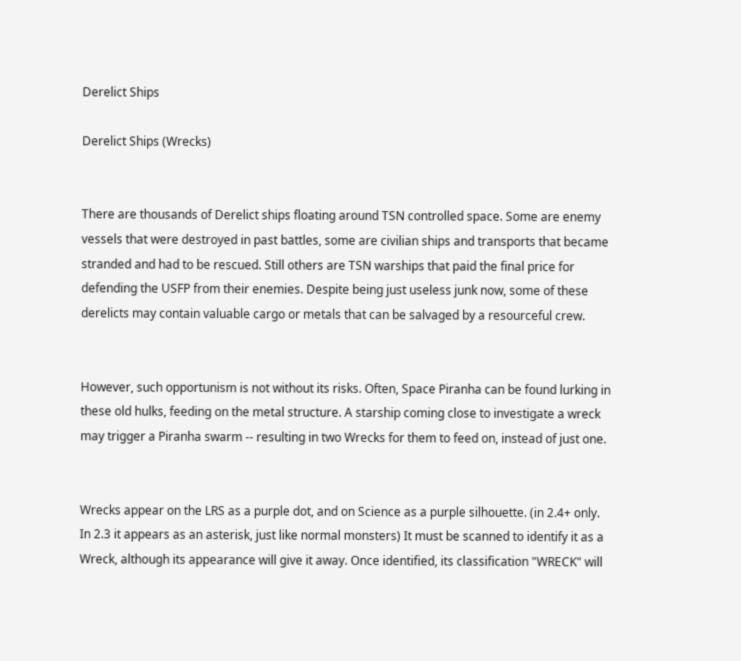Derelict Ships

Derelict Ships (Wrecks)


There are thousands of Derelict ships floating around TSN controlled space. Some are enemy vessels that were destroyed in past battles, some are civilian ships and transports that became stranded and had to be rescued. Still others are TSN warships that paid the final price for defending the USFP from their enemies. Despite being just useless junk now, some of these derelicts may contain valuable cargo or metals that can be salvaged by a resourceful crew.


However, such opportunism is not without its risks. Often, Space Piranha can be found lurking in these old hulks, feeding on the metal structure. A starship coming close to investigate a wreck may trigger a Piranha swarm -- resulting in two Wrecks for them to feed on, instead of just one.


Wrecks appear on the LRS as a purple dot, and on Science as a purple silhouette. (in 2.4+ only. In 2.3 it appears as an asterisk, just like normal monsters) It must be scanned to identify it as a Wreck, although its appearance will give it away. Once identified, its classification "WRECK" will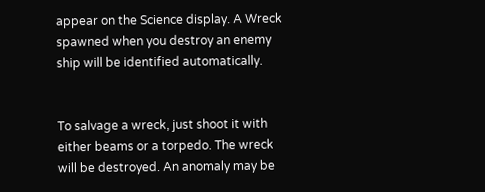appear on the Science display. A Wreck spawned when you destroy an enemy ship will be identified automatically.


To salvage a wreck, just shoot it with either beams or a torpedo. The wreck will be destroyed. An anomaly may be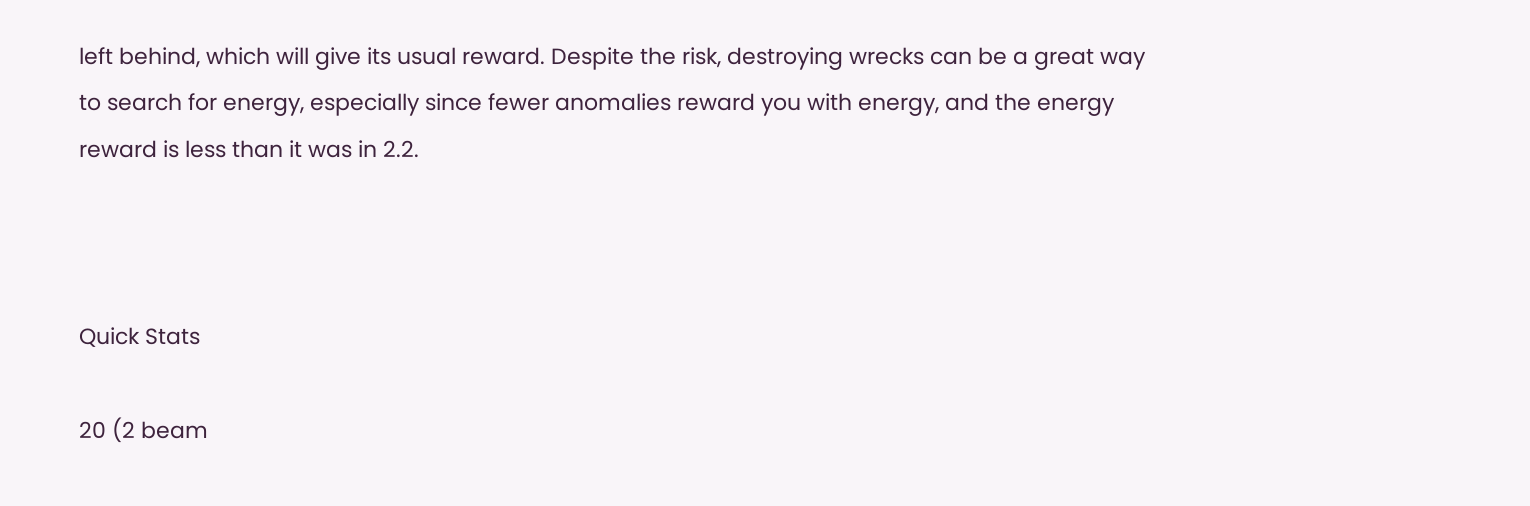left behind, which will give its usual reward. Despite the risk, destroying wrecks can be a great way to search for energy, especially since fewer anomalies reward you with energy, and the energy reward is less than it was in 2.2.



Quick Stats

20 (2 beam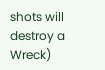shots will destroy a Wreck)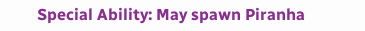Special Ability: May spawn Piranha